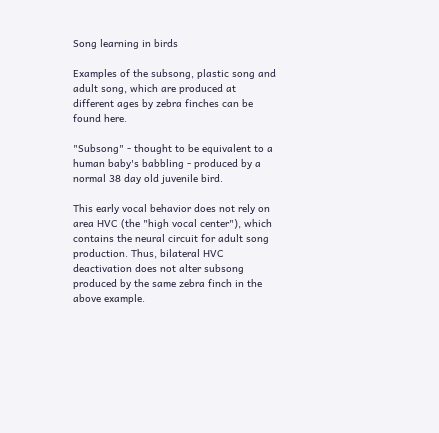Song learning in birds

Examples of the subsong, plastic song and adult song, which are produced at different ages by zebra finches can be found here.

"Subsong" - thought to be equivalent to a human baby's babbling - produced by a normal 38 day old juvenile bird.

This early vocal behavior does not rely on area HVC (the "high vocal center"), which contains the neural circuit for adult song production. Thus, bilateral HVC deactivation does not alter subsong produced by the same zebra finch in the above example.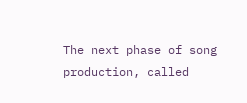The next phase of song production, called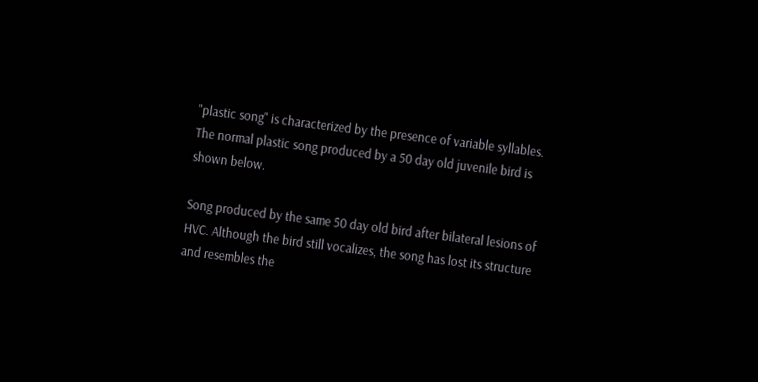"plastic song" is characterized by the presence of variable syllables. The normal plastic song produced by a 50 day old juvenile bird is shown below.

Song produced by the same 50 day old bird after bilateral lesions of HVC. Although the bird still vocalizes, the song has lost its structure and resembles the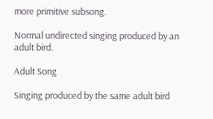more primitive subsong.

Normal undirected singing produced by an adult bird.

Adult Song

Singing produced by the same adult bird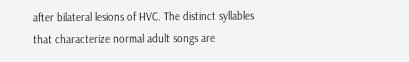after bilateral lesions of HVC. The distinct syllables that characterize normal adult songs are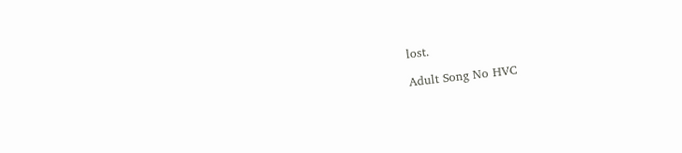lost.

Adult Song No HVC